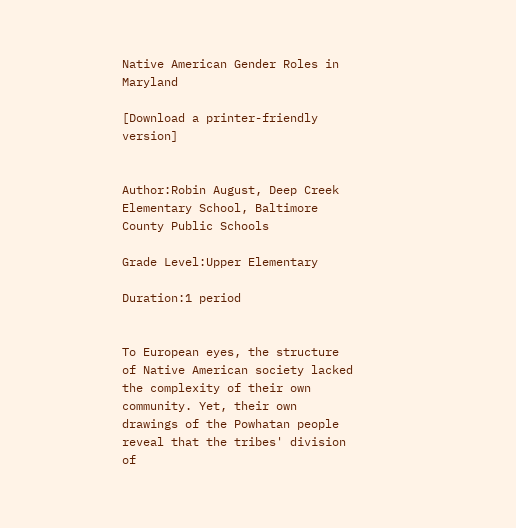Native American Gender Roles in Maryland

[Download a printer-friendly version]


Author:Robin August, Deep Creek Elementary School, Baltimore County Public Schools

Grade Level:Upper Elementary

Duration:1 period


To European eyes, the structure of Native American society lacked the complexity of their own community. Yet, their own drawings of the Powhatan people reveal that the tribes' division of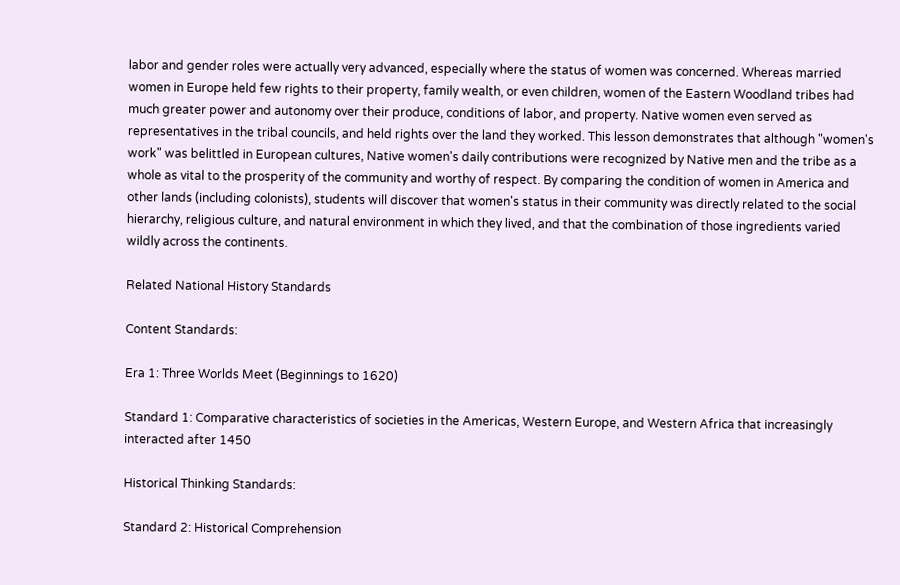labor and gender roles were actually very advanced, especially where the status of women was concerned. Whereas married women in Europe held few rights to their property, family wealth, or even children, women of the Eastern Woodland tribes had much greater power and autonomy over their produce, conditions of labor, and property. Native women even served as representatives in the tribal councils, and held rights over the land they worked. This lesson demonstrates that although "women's work" was belittled in European cultures, Native women's daily contributions were recognized by Native men and the tribe as a whole as vital to the prosperity of the community and worthy of respect. By comparing the condition of women in America and other lands (including colonists), students will discover that women's status in their community was directly related to the social hierarchy, religious culture, and natural environment in which they lived, and that the combination of those ingredients varied wildly across the continents.

Related National History Standards

Content Standards:

Era 1: Three Worlds Meet (Beginnings to 1620)

Standard 1: Comparative characteristics of societies in the Americas, Western Europe, and Western Africa that increasingly interacted after 1450

Historical Thinking Standards:

Standard 2: Historical Comprehension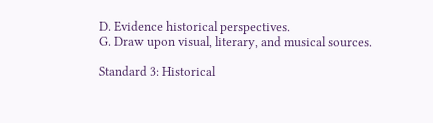D. Evidence historical perspectives.
G. Draw upon visual, literary, and musical sources.

Standard 3: Historical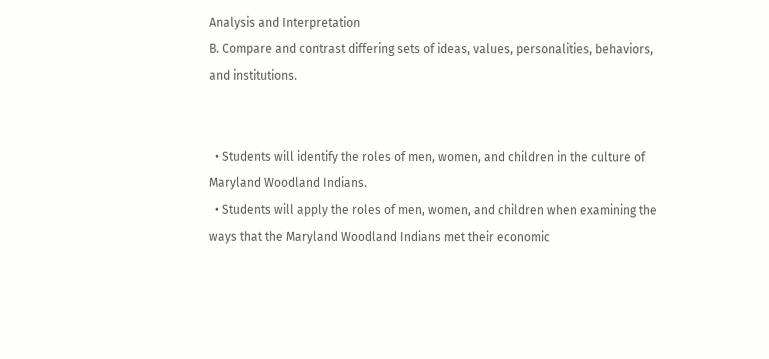Analysis and Interpretation
B. Compare and contrast differing sets of ideas, values, personalities, behaviors, and institutions.


  • Students will identify the roles of men, women, and children in the culture of Maryland Woodland Indians.
  • Students will apply the roles of men, women, and children when examining the ways that the Maryland Woodland Indians met their economic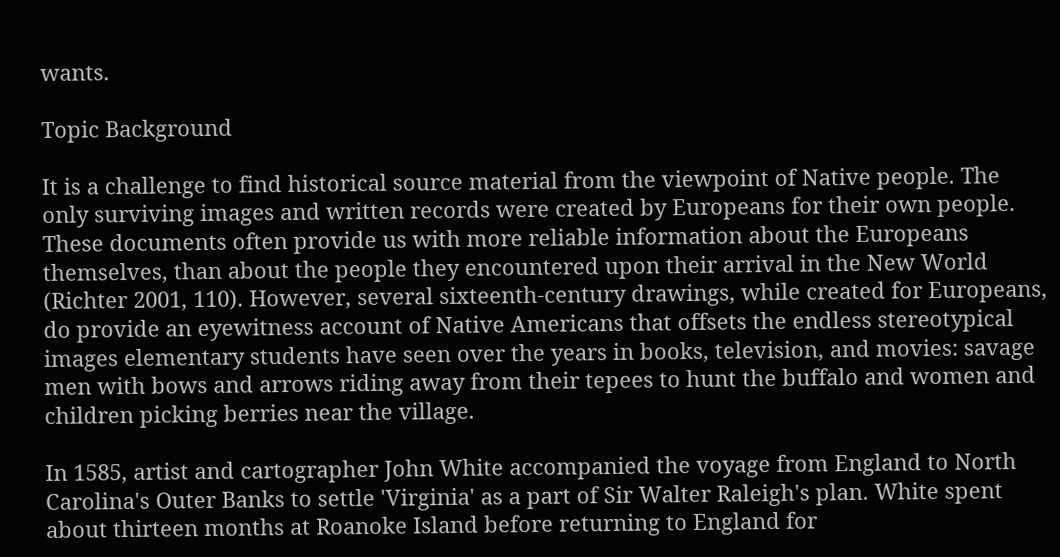wants.

Topic Background

It is a challenge to find historical source material from the viewpoint of Native people. The only surviving images and written records were created by Europeans for their own people. These documents often provide us with more reliable information about the Europeans themselves, than about the people they encountered upon their arrival in the New World (Richter 2001, 110). However, several sixteenth-century drawings, while created for Europeans, do provide an eyewitness account of Native Americans that offsets the endless stereotypical images elementary students have seen over the years in books, television, and movies: savage men with bows and arrows riding away from their tepees to hunt the buffalo and women and children picking berries near the village.

In 1585, artist and cartographer John White accompanied the voyage from England to North Carolina's Outer Banks to settle 'Virginia' as a part of Sir Walter Raleigh's plan. White spent about thirteen months at Roanoke Island before returning to England for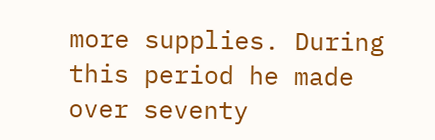more supplies. During this period he made over seventy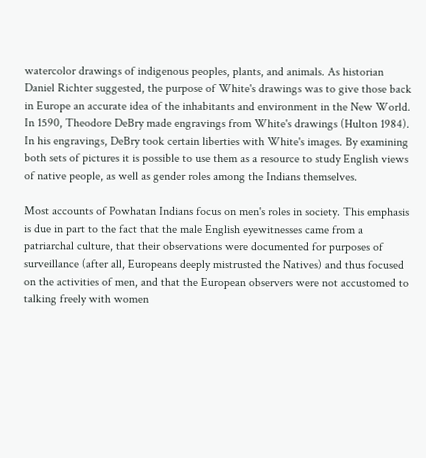watercolor drawings of indigenous peoples, plants, and animals. As historian Daniel Richter suggested, the purpose of White's drawings was to give those back in Europe an accurate idea of the inhabitants and environment in the New World. In 1590, Theodore DeBry made engravings from White's drawings (Hulton 1984). In his engravings, DeBry took certain liberties with White's images. By examining both sets of pictures it is possible to use them as a resource to study English views of native people, as well as gender roles among the Indians themselves.

Most accounts of Powhatan Indians focus on men's roles in society. This emphasis is due in part to the fact that the male English eyewitnesses came from a patriarchal culture, that their observations were documented for purposes of surveillance (after all, Europeans deeply mistrusted the Natives) and thus focused on the activities of men, and that the European observers were not accustomed to talking freely with women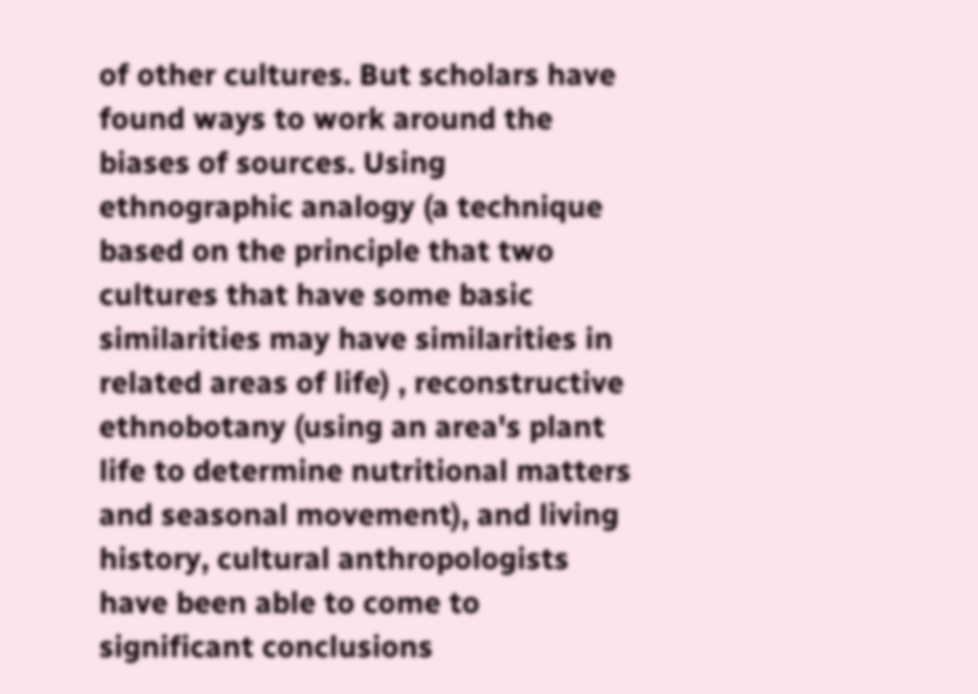of other cultures. But scholars have found ways to work around the biases of sources. Using ethnographic analogy (a technique based on the principle that two cultures that have some basic similarities may have similarities in related areas of life) , reconstructive ethnobotany (using an area's plant life to determine nutritional matters and seasonal movement), and living history, cultural anthropologists have been able to come to significant conclusions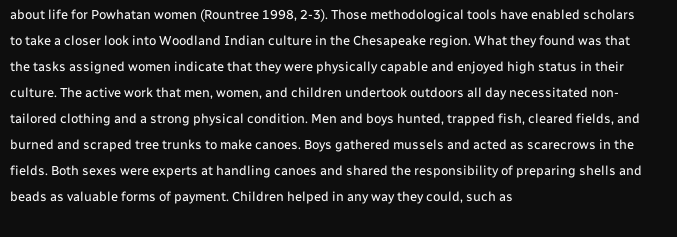about life for Powhatan women (Rountree 1998, 2-3). Those methodological tools have enabled scholars to take a closer look into Woodland Indian culture in the Chesapeake region. What they found was that the tasks assigned women indicate that they were physically capable and enjoyed high status in their culture. The active work that men, women, and children undertook outdoors all day necessitated non-tailored clothing and a strong physical condition. Men and boys hunted, trapped fish, cleared fields, and burned and scraped tree trunks to make canoes. Boys gathered mussels and acted as scarecrows in the fields. Both sexes were experts at handling canoes and shared the responsibility of preparing shells and beads as valuable forms of payment. Children helped in any way they could, such as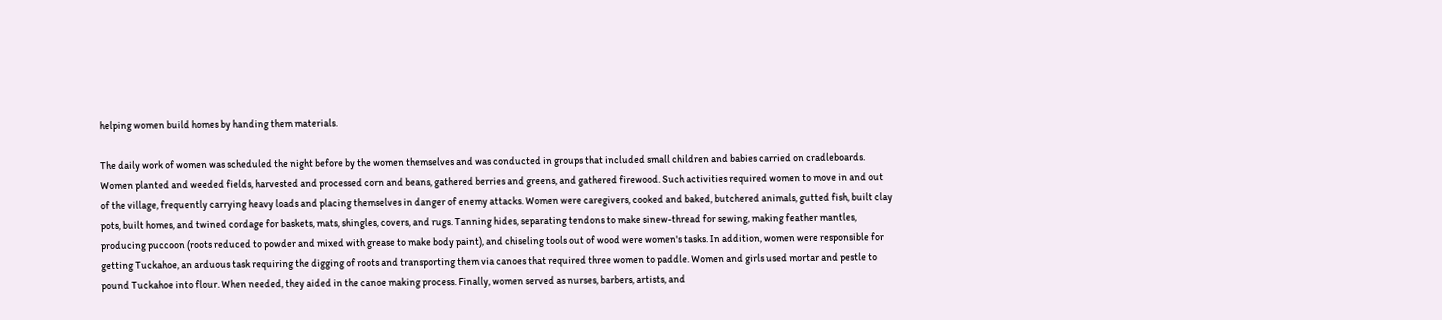helping women build homes by handing them materials.

The daily work of women was scheduled the night before by the women themselves and was conducted in groups that included small children and babies carried on cradleboards. Women planted and weeded fields, harvested and processed corn and beans, gathered berries and greens, and gathered firewood. Such activities required women to move in and out of the village, frequently carrying heavy loads and placing themselves in danger of enemy attacks. Women were caregivers, cooked and baked, butchered animals, gutted fish, built clay pots, built homes, and twined cordage for baskets, mats, shingles, covers, and rugs. Tanning hides, separating tendons to make sinew-thread for sewing, making feather mantles, producing puccoon (roots reduced to powder and mixed with grease to make body paint), and chiseling tools out of wood were women's tasks. In addition, women were responsible for getting Tuckahoe, an arduous task requiring the digging of roots and transporting them via canoes that required three women to paddle. Women and girls used mortar and pestle to pound Tuckahoe into flour. When needed, they aided in the canoe making process. Finally, women served as nurses, barbers, artists, and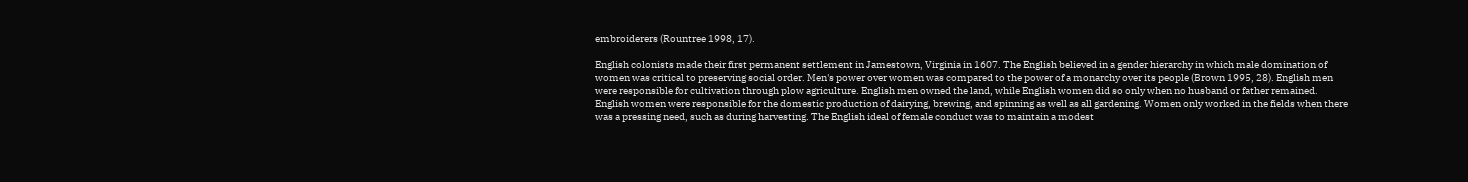embroiderers (Rountree 1998, 17).

English colonists made their first permanent settlement in Jamestown, Virginia in 1607. The English believed in a gender hierarchy in which male domination of women was critical to preserving social order. Men's power over women was compared to the power of a monarchy over its people (Brown 1995, 28). English men were responsible for cultivation through plow agriculture. English men owned the land, while English women did so only when no husband or father remained. English women were responsible for the domestic production of dairying, brewing, and spinning as well as all gardening. Women only worked in the fields when there was a pressing need, such as during harvesting. The English ideal of female conduct was to maintain a modest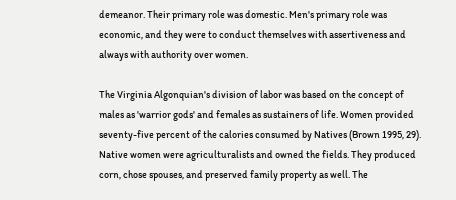demeanor. Their primary role was domestic. Men's primary role was economic, and they were to conduct themselves with assertiveness and always with authority over women.

The Virginia Algonquian's division of labor was based on the concept of males as 'warrior gods' and females as sustainers of life. Women provided seventy-five percent of the calories consumed by Natives (Brown 1995, 29). Native women were agriculturalists and owned the fields. They produced corn, chose spouses, and preserved family property as well. The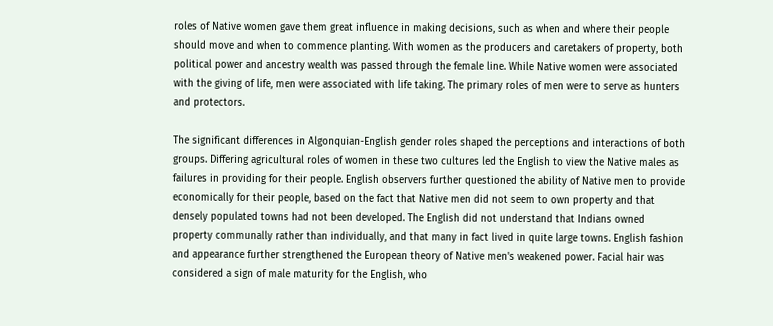roles of Native women gave them great influence in making decisions, such as when and where their people should move and when to commence planting. With women as the producers and caretakers of property, both political power and ancestry wealth was passed through the female line. While Native women were associated with the giving of life, men were associated with life taking. The primary roles of men were to serve as hunters and protectors.

The significant differences in Algonquian-English gender roles shaped the perceptions and interactions of both groups. Differing agricultural roles of women in these two cultures led the English to view the Native males as failures in providing for their people. English observers further questioned the ability of Native men to provide economically for their people, based on the fact that Native men did not seem to own property and that densely populated towns had not been developed. The English did not understand that Indians owned property communally rather than individually, and that many in fact lived in quite large towns. English fashion and appearance further strengthened the European theory of Native men's weakened power. Facial hair was considered a sign of male maturity for the English, who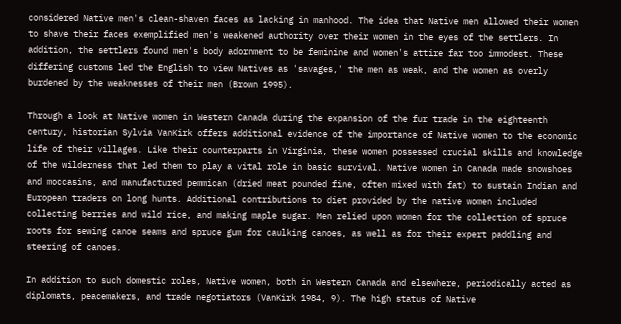considered Native men's clean-shaven faces as lacking in manhood. The idea that Native men allowed their women to shave their faces exemplified men's weakened authority over their women in the eyes of the settlers. In addition, the settlers found men's body adornment to be feminine and women's attire far too immodest. These differing customs led the English to view Natives as 'savages,' the men as weak, and the women as overly burdened by the weaknesses of their men (Brown 1995).

Through a look at Native women in Western Canada during the expansion of the fur trade in the eighteenth century, historian Sylvia VanKirk offers additional evidence of the importance of Native women to the economic life of their villages. Like their counterparts in Virginia, these women possessed crucial skills and knowledge of the wilderness that led them to play a vital role in basic survival. Native women in Canada made snowshoes and moccasins, and manufactured pemmican (dried meat pounded fine, often mixed with fat) to sustain Indian and European traders on long hunts. Additional contributions to diet provided by the native women included collecting berries and wild rice, and making maple sugar. Men relied upon women for the collection of spruce roots for sewing canoe seams and spruce gum for caulking canoes, as well as for their expert paddling and steering of canoes.

In addition to such domestic roles, Native women, both in Western Canada and elsewhere, periodically acted as diplomats, peacemakers, and trade negotiators (VanKirk 1984, 9). The high status of Native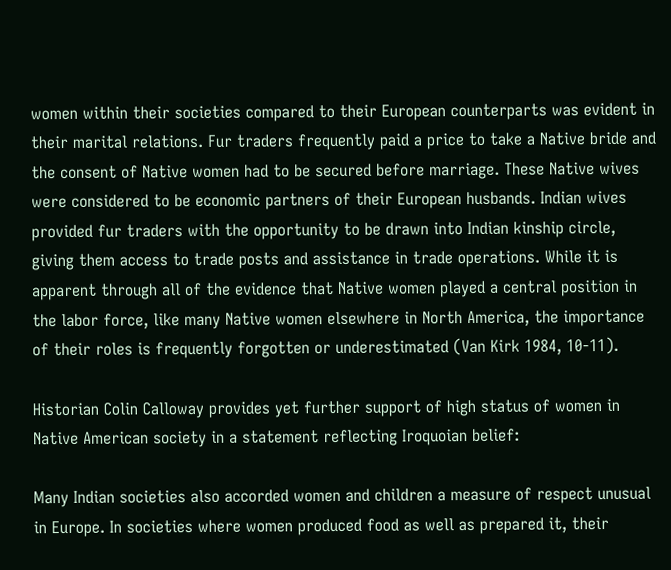women within their societies compared to their European counterparts was evident in their marital relations. Fur traders frequently paid a price to take a Native bride and the consent of Native women had to be secured before marriage. These Native wives were considered to be economic partners of their European husbands. Indian wives provided fur traders with the opportunity to be drawn into Indian kinship circle, giving them access to trade posts and assistance in trade operations. While it is apparent through all of the evidence that Native women played a central position in the labor force, like many Native women elsewhere in North America, the importance of their roles is frequently forgotten or underestimated (Van Kirk 1984, 10-11).

Historian Colin Calloway provides yet further support of high status of women in Native American society in a statement reflecting Iroquoian belief:

Many Indian societies also accorded women and children a measure of respect unusual in Europe. In societies where women produced food as well as prepared it, their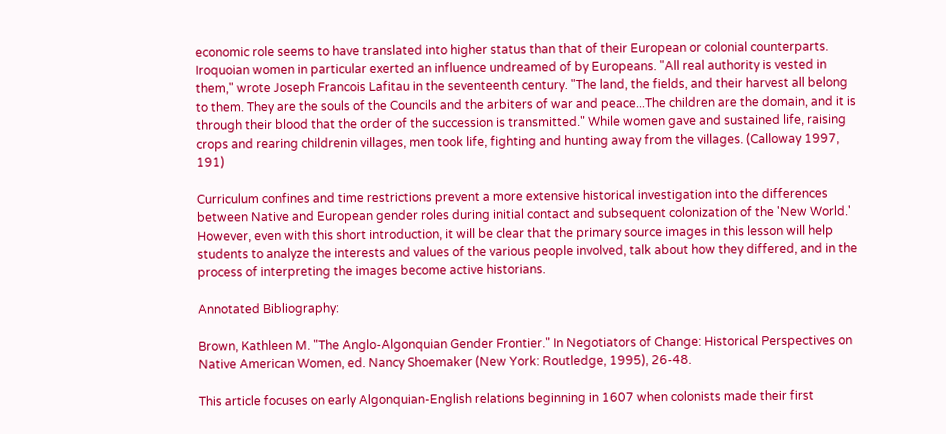economic role seems to have translated into higher status than that of their European or colonial counterparts. Iroquoian women in particular exerted an influence undreamed of by Europeans. "All real authority is vested in them," wrote Joseph Francois Lafitau in the seventeenth century. "The land, the fields, and their harvest all belong to them. They are the souls of the Councils and the arbiters of war and peace...The children are the domain, and it is through their blood that the order of the succession is transmitted." While women gave and sustained life, raising crops and rearing childrenin villages, men took life, fighting and hunting away from the villages. (Calloway 1997, 191)

Curriculum confines and time restrictions prevent a more extensive historical investigation into the differences between Native and European gender roles during initial contact and subsequent colonization of the 'New World.' However, even with this short introduction, it will be clear that the primary source images in this lesson will help students to analyze the interests and values of the various people involved, talk about how they differed, and in the process of interpreting the images become active historians.

Annotated Bibliography:

Brown, Kathleen M. "The Anglo-Algonquian Gender Frontier." In Negotiators of Change: Historical Perspectives on Native American Women, ed. Nancy Shoemaker (New York: Routledge, 1995), 26-48.

This article focuses on early Algonquian-English relations beginning in 1607 when colonists made their first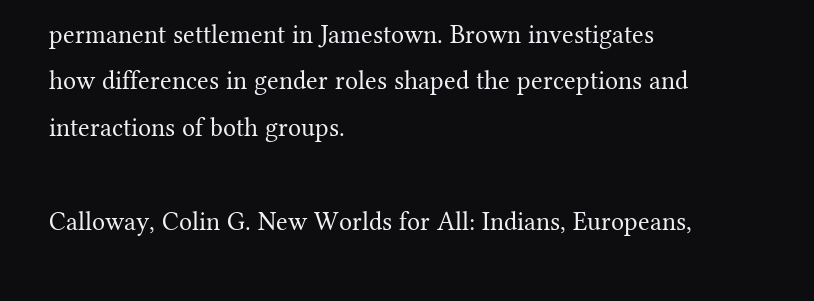permanent settlement in Jamestown. Brown investigates how differences in gender roles shaped the perceptions and interactions of both groups.

Calloway, Colin G. New Worlds for All: Indians, Europeans,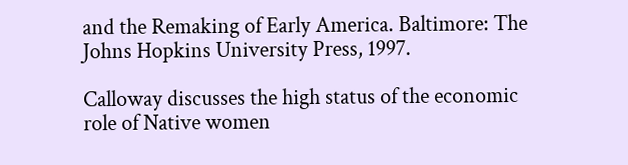and the Remaking of Early America. Baltimore: The Johns Hopkins University Press, 1997.

Calloway discusses the high status of the economic role of Native women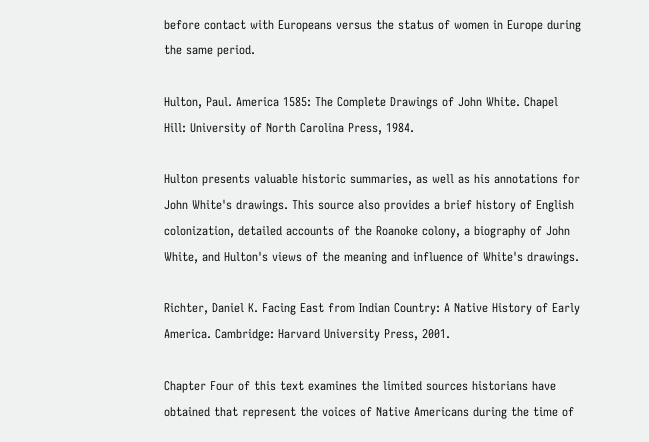before contact with Europeans versus the status of women in Europe during the same period.

Hulton, Paul. America 1585: The Complete Drawings of John White. Chapel Hill: University of North Carolina Press, 1984.

Hulton presents valuable historic summaries, as well as his annotations for John White's drawings. This source also provides a brief history of English colonization, detailed accounts of the Roanoke colony, a biography of John White, and Hulton's views of the meaning and influence of White's drawings.

Richter, Daniel K. Facing East from Indian Country: A Native History of Early America. Cambridge: Harvard University Press, 2001.

Chapter Four of this text examines the limited sources historians have obtained that represent the voices of Native Americans during the time of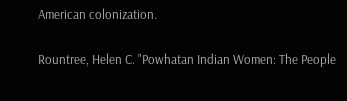American colonization.

Rountree, Helen C. "Powhatan Indian Women: The People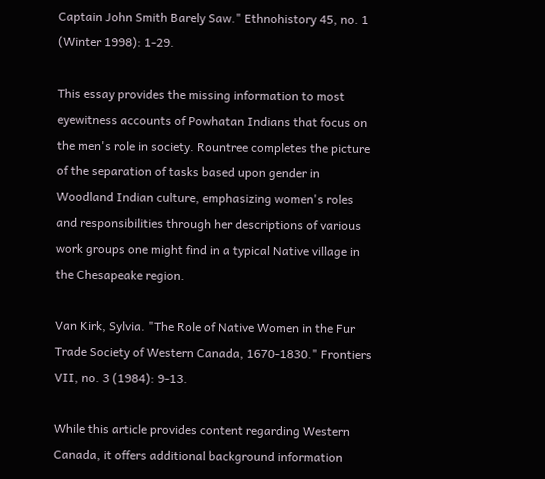Captain John Smith Barely Saw." Ethnohistory 45, no. 1 (Winter 1998): 1-29.

This essay provides the missing information to most eyewitness accounts of Powhatan Indians that focus on the men's role in society. Rountree completes the picture of the separation of tasks based upon gender in Woodland Indian culture, emphasizing women's roles and responsibilities through her descriptions of various work groups one might find in a typical Native village in the Chesapeake region.

Van Kirk, Sylvia. "The Role of Native Women in the Fur Trade Society of Western Canada, 1670-1830." Frontiers VII, no. 3 (1984): 9-13.

While this article provides content regarding Western Canada, it offers additional background information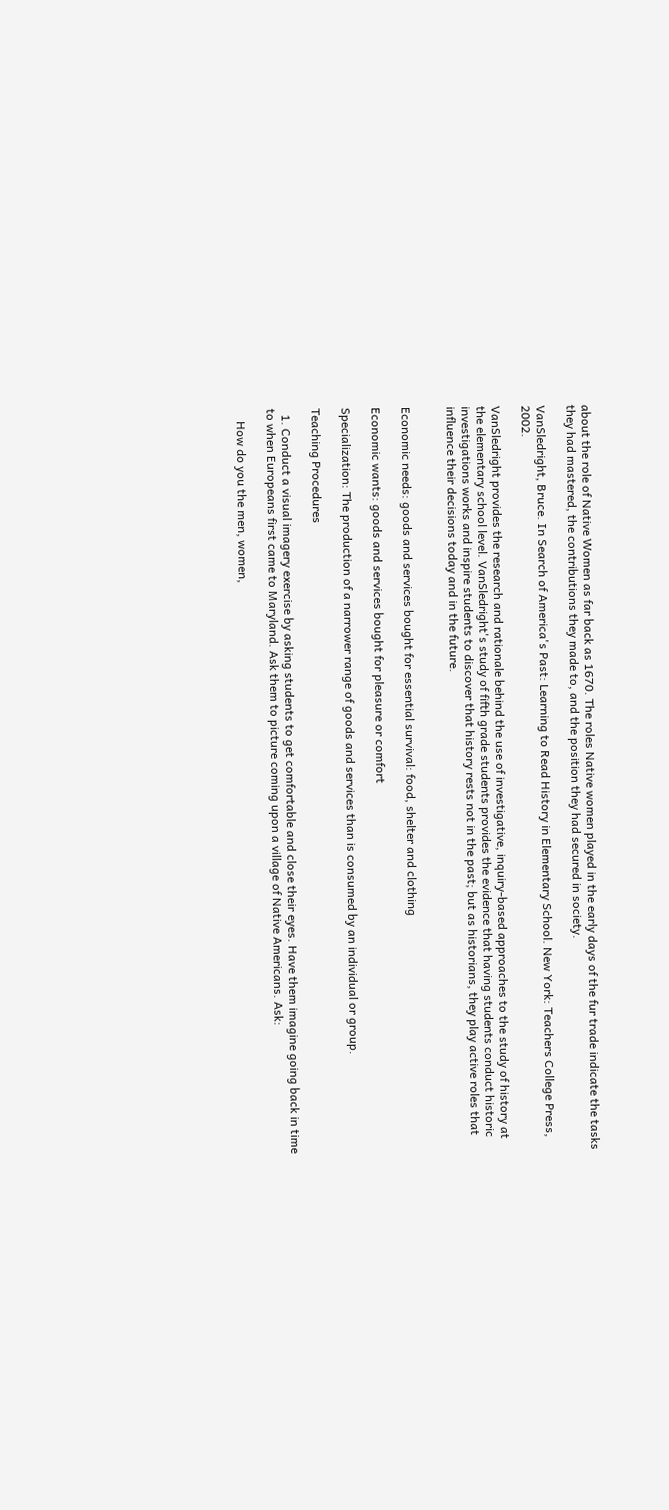about the role of Native Women as far back as 1670. The roles Native women played in the early days of the fur trade indicate the tasks they had mastered, the contributions they made to, and the position they had secured in society.

VanSledright, Bruce. In Search of America's Past: Learning to Read History in Elementary School. New York: Teachers College Press, 2002.

VanSledright provides the research and rationale behind the use of investigative, inquiry-based approaches to the study of history at the elementary school level. VanSledright's study of fifth grade students provides the evidence that having students conduct historic investigations works and inspire students to discover that history rests not in the past; but as historians, they play active roles that influence their decisions today and in the future.


Economic needs: goods and services bought for essential survival: food, shelter and clothing

Economic wants: goods and services bought for pleasure or comfort

Specialization: The production of a narrower range of goods and services than is consumed by an individual or group.

Teaching Procedures

  1. Conduct a visual imagery exercise by asking students to get comfortable and close their eyes. Have them imagine going back in time to when Europeans first came to Maryland. Ask them to picture coming upon a village of Native Americans. Ask:

    How do you the men, women,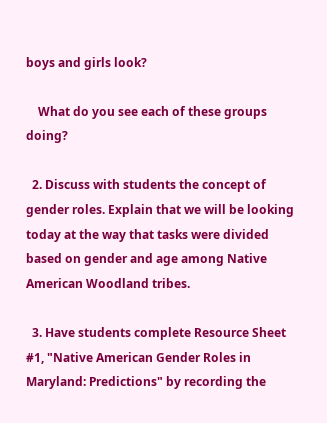boys and girls look?

    What do you see each of these groups doing?

  2. Discuss with students the concept of gender roles. Explain that we will be looking today at the way that tasks were divided based on gender and age among Native American Woodland tribes.

  3. Have students complete Resource Sheet #1, "Native American Gender Roles in Maryland: Predictions" by recording the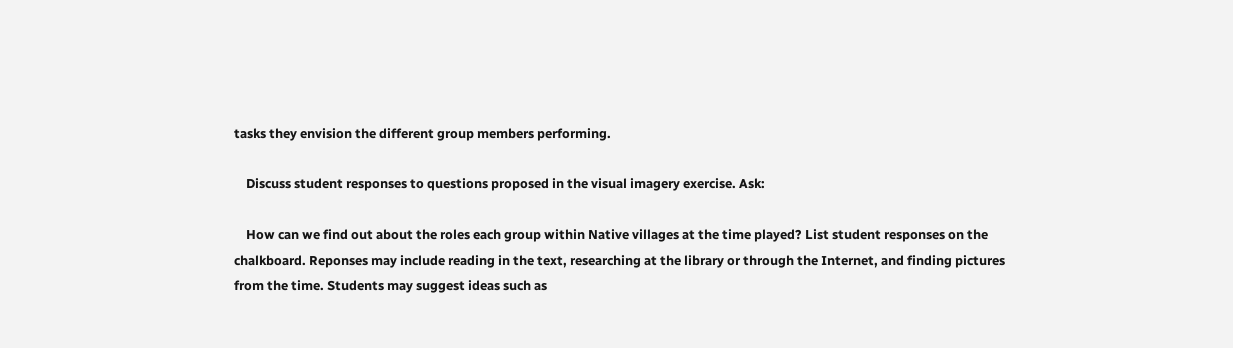tasks they envision the different group members performing.

    Discuss student responses to questions proposed in the visual imagery exercise. Ask:

    How can we find out about the roles each group within Native villages at the time played? List student responses on the chalkboard. Reponses may include reading in the text, researching at the library or through the Internet, and finding pictures from the time. Students may suggest ideas such as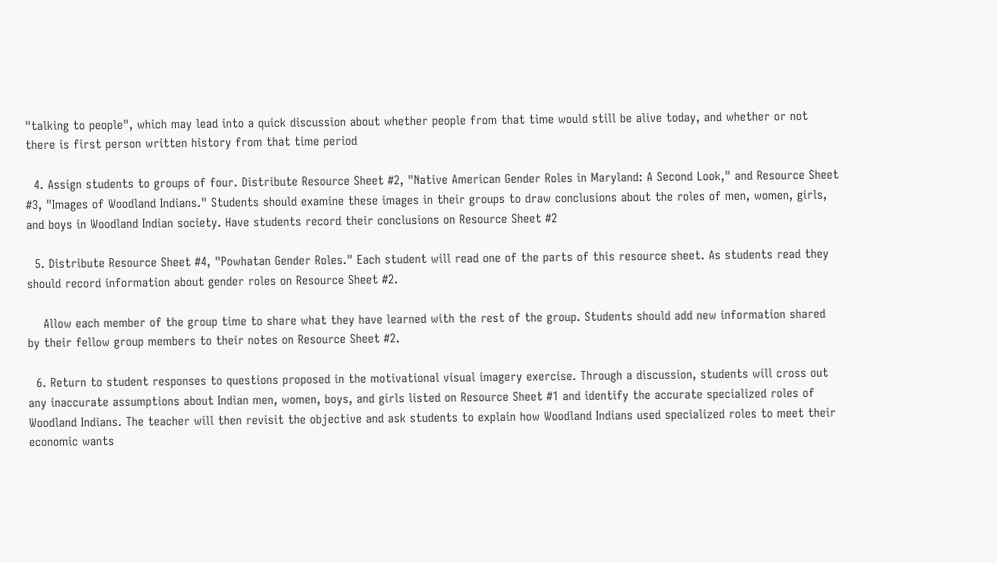"talking to people", which may lead into a quick discussion about whether people from that time would still be alive today, and whether or not there is first person written history from that time period

  4. Assign students to groups of four. Distribute Resource Sheet #2, "Native American Gender Roles in Maryland: A Second Look," and Resource Sheet #3, "Images of Woodland Indians." Students should examine these images in their groups to draw conclusions about the roles of men, women, girls, and boys in Woodland Indian society. Have students record their conclusions on Resource Sheet #2

  5. Distribute Resource Sheet #4, "Powhatan Gender Roles." Each student will read one of the parts of this resource sheet. As students read they should record information about gender roles on Resource Sheet #2.

    Allow each member of the group time to share what they have learned with the rest of the group. Students should add new information shared by their fellow group members to their notes on Resource Sheet #2.

  6. Return to student responses to questions proposed in the motivational visual imagery exercise. Through a discussion, students will cross out any inaccurate assumptions about Indian men, women, boys, and girls listed on Resource Sheet #1 and identify the accurate specialized roles of Woodland Indians. The teacher will then revisit the objective and ask students to explain how Woodland Indians used specialized roles to meet their economic wants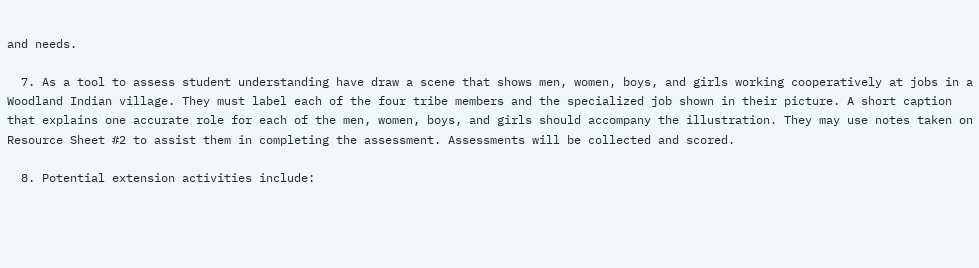and needs.

  7. As a tool to assess student understanding have draw a scene that shows men, women, boys, and girls working cooperatively at jobs in a Woodland Indian village. They must label each of the four tribe members and the specialized job shown in their picture. A short caption that explains one accurate role for each of the men, women, boys, and girls should accompany the illustration. They may use notes taken on Resource Sheet #2 to assist them in completing the assessment. Assessments will be collected and scored.

  8. Potential extension activities include: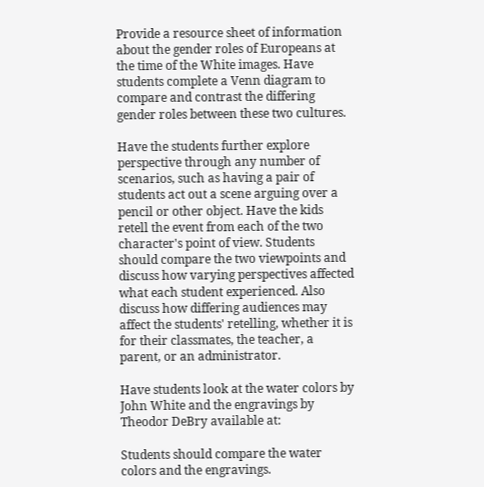Provide a resource sheet of information about the gender roles of Europeans at the time of the White images. Have students complete a Venn diagram to compare and contrast the differing gender roles between these two cultures.

Have the students further explore perspective through any number of scenarios, such as having a pair of students act out a scene arguing over a pencil or other object. Have the kids retell the event from each of the two character's point of view. Students should compare the two viewpoints and discuss how varying perspectives affected what each student experienced. Also discuss how differing audiences may affect the students' retelling, whether it is for their classmates, the teacher, a parent, or an administrator.

Have students look at the water colors by John White and the engravings by Theodor DeBry available at:

Students should compare the water colors and the engravings.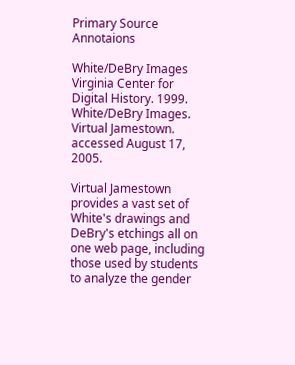Primary Source Annotaions

White/DeBry Images
Virginia Center for Digital History. 1999. White/DeBry Images. Virtual Jamestown. accessed August 17, 2005.

Virtual Jamestown provides a vast set of White's drawings and DeBry's etchings all on one web page, including those used by students to analyze the gender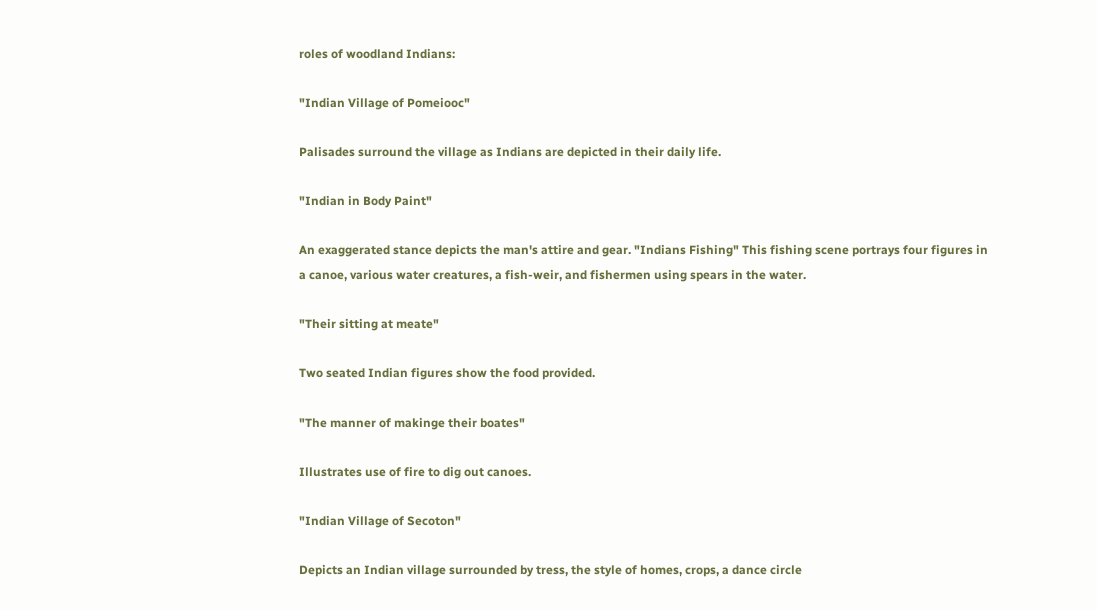roles of woodland Indians:

"Indian Village of Pomeiooc"

Palisades surround the village as Indians are depicted in their daily life.

"Indian in Body Paint"

An exaggerated stance depicts the man's attire and gear. "Indians Fishing" This fishing scene portrays four figures in a canoe, various water creatures, a fish-weir, and fishermen using spears in the water.

"Their sitting at meate"

Two seated Indian figures show the food provided.

"The manner of makinge their boates"

Illustrates use of fire to dig out canoes.

"Indian Village of Secoton"

Depicts an Indian village surrounded by tress, the style of homes, crops, a dance circle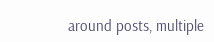around posts, multiple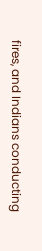fires, and Indians conducting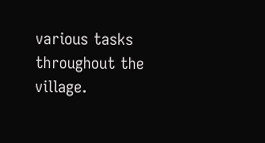various tasks throughout the village.